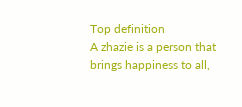Top definition
A zhazie is a person that brings happiness to all,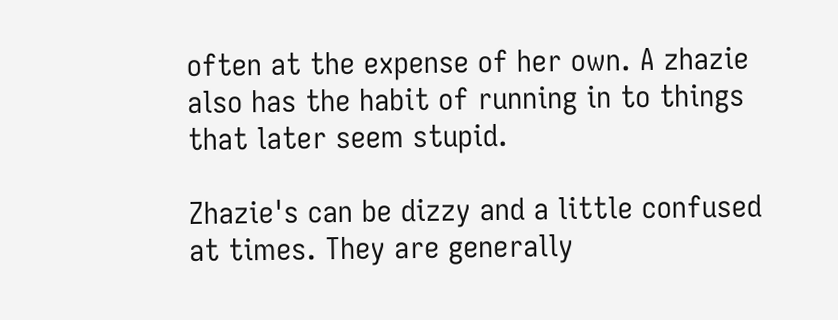often at the expense of her own. A zhazie also has the habit of running in to things that later seem stupid.

Zhazie's can be dizzy and a little confused at times. They are generally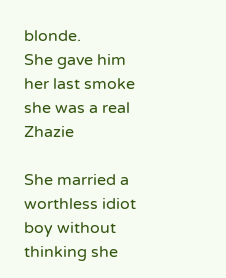blonde.
She gave him her last smoke she was a real Zhazie

She married a worthless idiot boy without thinking she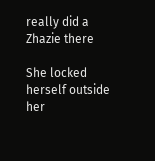really did a Zhazie there

She locked herself outside her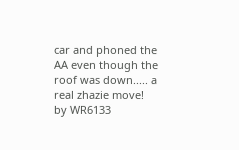car and phoned the AA even though the roof was down..... a real zhazie move!
by WR6133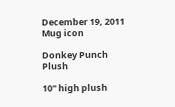December 19, 2011
Mug icon

Donkey Punch Plush

10" high plush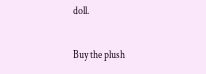doll.

Buy the plush